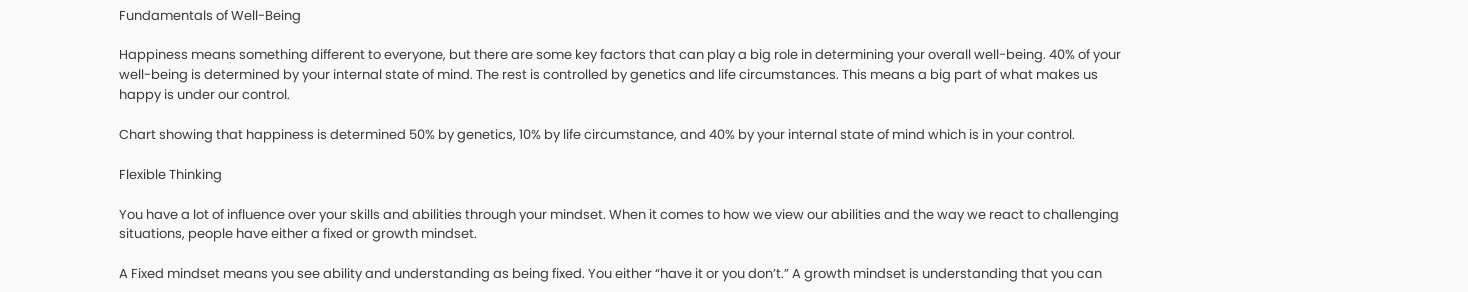Fundamentals of Well-Being

Happiness means something different to everyone, but there are some key factors that can play a big role in determining your overall well-being. 40% of your well-being is determined by your internal state of mind. The rest is controlled by genetics and life circumstances. This means a big part of what makes us happy is under our control.

Chart showing that happiness is determined 50% by genetics, 10% by life circumstance, and 40% by your internal state of mind which is in your control.

Flexible Thinking

You have a lot of influence over your skills and abilities through your mindset. When it comes to how we view our abilities and the way we react to challenging situations, people have either a fixed or growth mindset.

A Fixed mindset means you see ability and understanding as being fixed. You either “have it or you don’t.” A growth mindset is understanding that you can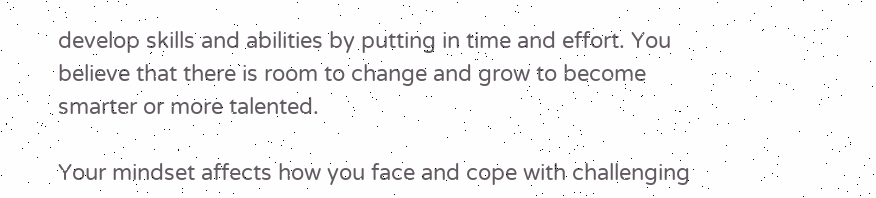develop skills and abilities by putting in time and effort. You believe that there is room to change and grow to become smarter or more talented.

Your mindset affects how you face and cope with challenging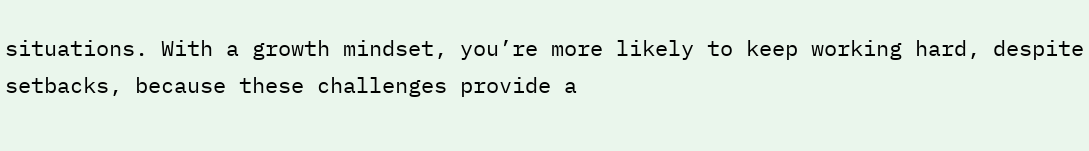situations. With a growth mindset, you’re more likely to keep working hard, despite setbacks, because these challenges provide a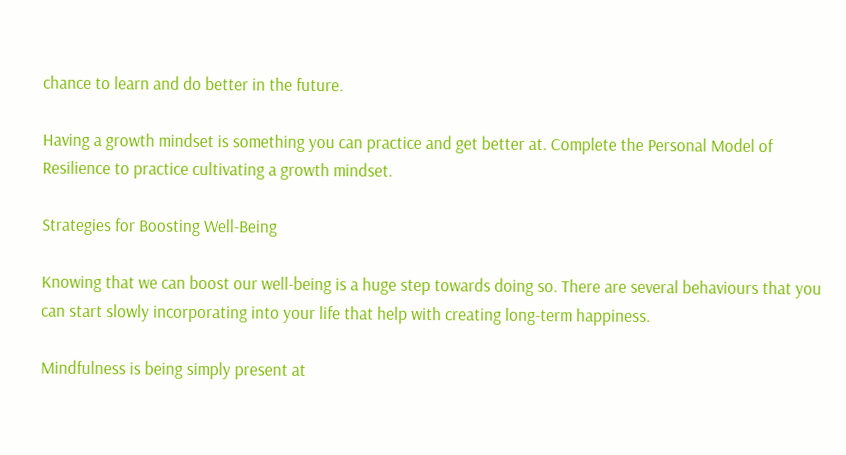chance to learn and do better in the future.

Having a growth mindset is something you can practice and get better at. Complete the Personal Model of Resilience to practice cultivating a growth mindset.

Strategies for Boosting Well-Being

Knowing that we can boost our well-being is a huge step towards doing so. There are several behaviours that you can start slowly incorporating into your life that help with creating long-term happiness.

Mindfulness is being simply present at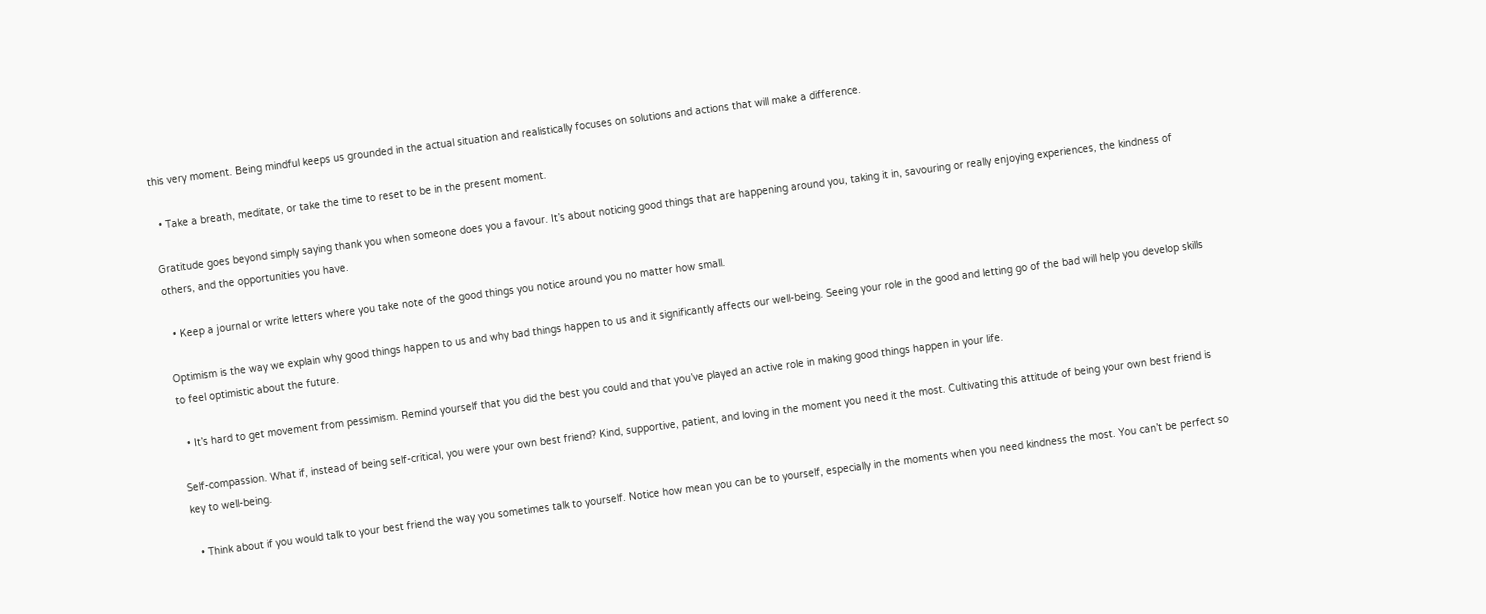this very moment. Being mindful keeps us grounded in the actual situation and realistically focuses on solutions and actions that will make a difference.

  • Take a breath, meditate, or take the time to reset to be in the present moment.

Gratitude goes beyond simply saying thank you when someone does you a favour. It’s about noticing good things that are happening around you, taking it in, savouring or really enjoying experiences, the kindness of others, and the opportunities you have.

  • Keep a journal or write letters where you take note of the good things you notice around you no matter how small.

Optimism is the way we explain why good things happen to us and why bad things happen to us and it significantly affects our well-being. Seeing your role in the good and letting go of the bad will help you develop skills to feel optimistic about the future.

  • It’s hard to get movement from pessimism. Remind yourself that you did the best you could and that you’ve played an active role in making good things happen in your life.

Self-compassion. What if, instead of being self-critical, you were your own best friend? Kind, supportive, patient, and loving in the moment you need it the most. Cultivating this attitude of being your own best friend is key to well-being.

  • Think about if you would talk to your best friend the way you sometimes talk to yourself. Notice how mean you can be to yourself, especially in the moments when you need kindness the most. You can’t be perfect so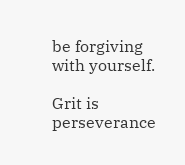be forgiving with yourself.

Grit is perseverance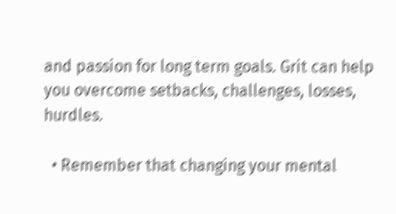and passion for long term goals. Grit can help you overcome setbacks, challenges, losses, hurdles.

  • Remember that changing your mental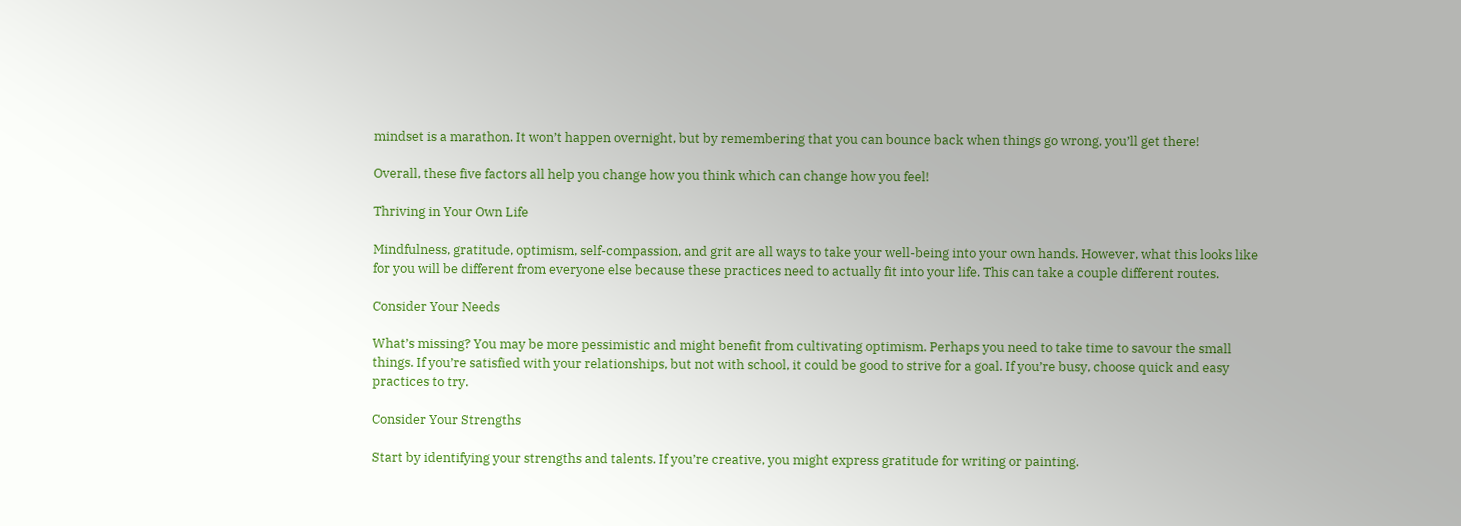mindset is a marathon. It won’t happen overnight, but by remembering that you can bounce back when things go wrong, you’ll get there!

Overall, these five factors all help you change how you think which can change how you feel!

Thriving in Your Own Life

Mindfulness, gratitude, optimism, self-compassion, and grit are all ways to take your well-being into your own hands. However, what this looks like for you will be different from everyone else because these practices need to actually fit into your life. This can take a couple different routes.

Consider Your Needs

What’s missing? You may be more pessimistic and might benefit from cultivating optimism. Perhaps you need to take time to savour the small things. If you’re satisfied with your relationships, but not with school, it could be good to strive for a goal. If you’re busy, choose quick and easy practices to try.

Consider Your Strengths

Start by identifying your strengths and talents. If you’re creative, you might express gratitude for writing or painting.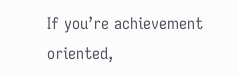If you’re achievement oriented,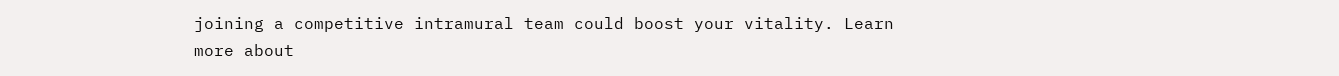joining a competitive intramural team could boost your vitality. Learn more about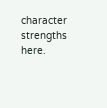character strengths here.